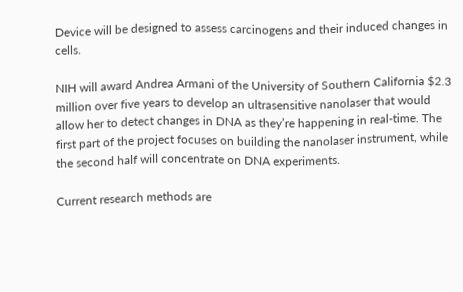Device will be designed to assess carcinogens and their induced changes in cells.

NIH will award Andrea Armani of the University of Southern California $2.3 million over five years to develop an ultrasensitive nanolaser that would allow her to detect changes in DNA as they’re happening in real-time. The first part of the project focuses on building the nanolaser instrument, while the second half will concentrate on DNA experiments.

Current research methods are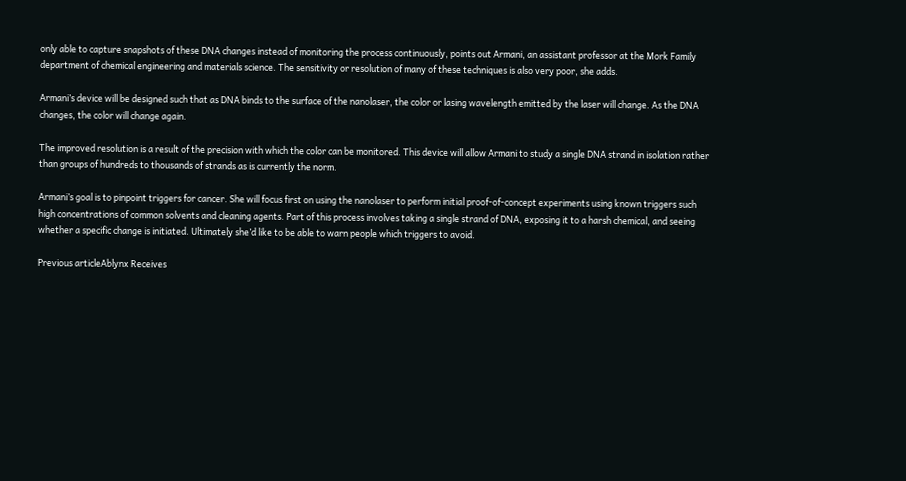only able to capture snapshots of these DNA changes instead of monitoring the process continuously, points out Armani, an assistant professor at the Mork Family department of chemical engineering and materials science. The sensitivity or resolution of many of these techniques is also very poor, she adds.

Armani’s device will be designed such that as DNA binds to the surface of the nanolaser, the color or lasing wavelength emitted by the laser will change. As the DNA changes, the color will change again.

The improved resolution is a result of the precision with which the color can be monitored. This device will allow Armani to study a single DNA strand in isolation rather than groups of hundreds to thousands of strands as is currently the norm.

Armani’s goal is to pinpoint triggers for cancer. She will focus first on using the nanolaser to perform initial proof-of-concept experiments using known triggers such high concentrations of common solvents and cleaning agents. Part of this process involves taking a single strand of DNA, exposing it to a harsh chemical, and seeing whether a specific change is initiated. Ultimately she’d like to be able to warn people which triggers to avoid.

Previous articleAblynx Receives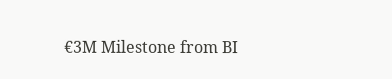€3M Milestone from BI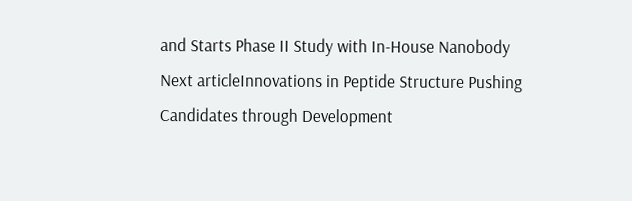and Starts Phase II Study with In-House Nanobody
Next articleInnovations in Peptide Structure Pushing Candidates through Development